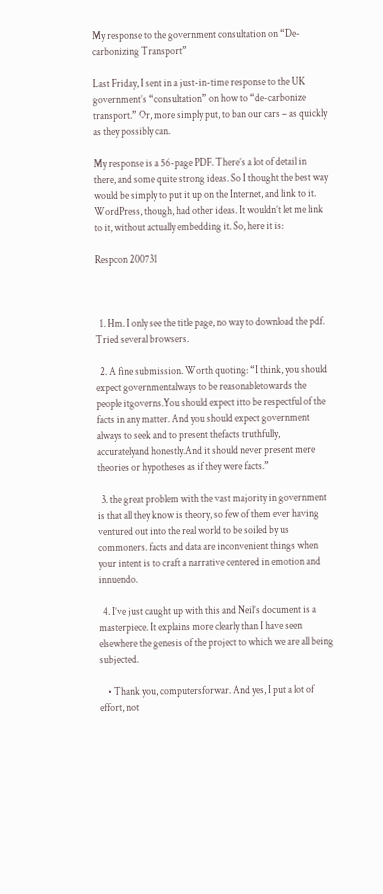My response to the government consultation on “De-carbonizing Transport”

Last Friday, I sent in a just-in-time response to the UK government’s “consultation” on how to “de-carbonize transport.” Or, more simply put, to ban our cars – as quickly as they possibly can.

My response is a 56-page PDF. There’s a lot of detail in there, and some quite strong ideas. So I thought the best way would be simply to put it up on the Internet, and link to it. WordPress, though, had other ideas. It wouldn’t let me link to it, without actually embedding it. So, here it is:

Respcon 200731



  1. Hm. I only see the title page, no way to download the pdf. Tried several browsers.

  2. A fine submission. Worth quoting: “I think, you should expect governmentalways to be reasonabletowards the people itgoverns.You should expect itto be respectful of the facts in any matter. And you should expect government always to seek and to present thefacts truthfully, accuratelyand honestly.And it should never present mere theories or hypotheses as if they were facts.”

  3. the great problem with the vast majority in government is that all they know is theory, so few of them ever having ventured out into the real world to be soiled by us commoners. facts and data are inconvenient things when your intent is to craft a narrative centered in emotion and innuendo.

  4. I’ve just caught up with this and Neil’s document is a masterpiece. It explains more clearly than I have seen elsewhere the genesis of the project to which we are all being subjected.

    • Thank you, computersforwar. And yes, I put a lot of effort, not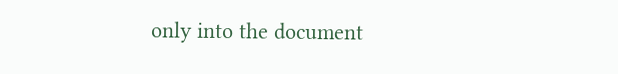only into the document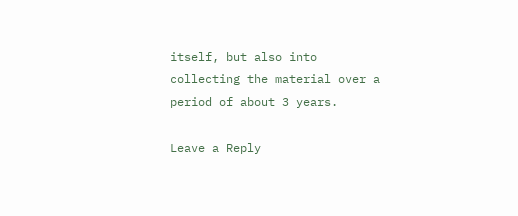itself, but also into collecting the material over a period of about 3 years.

Leave a Reply